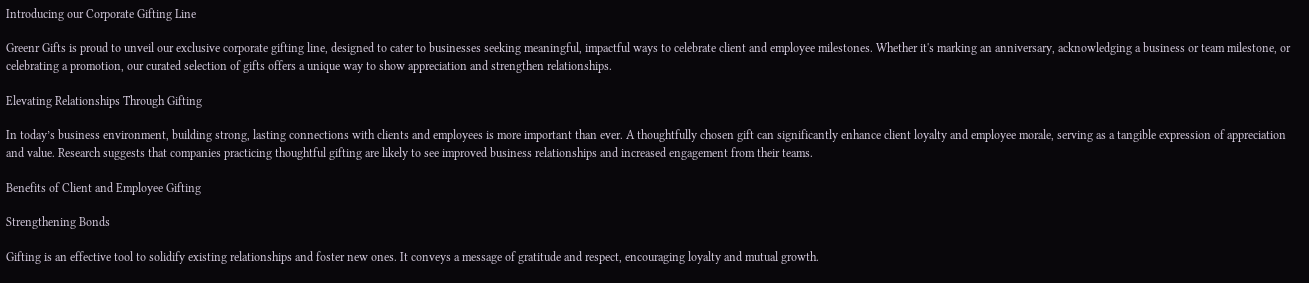Introducing our Corporate Gifting Line

Greenr Gifts is proud to unveil our exclusive corporate gifting line, designed to cater to businesses seeking meaningful, impactful ways to celebrate client and employee milestones. Whether it's marking an anniversary, acknowledging a business or team milestone, or celebrating a promotion, our curated selection of gifts offers a unique way to show appreciation and strengthen relationships.

Elevating Relationships Through Gifting

In today’s business environment, building strong, lasting connections with clients and employees is more important than ever. A thoughtfully chosen gift can significantly enhance client loyalty and employee morale, serving as a tangible expression of appreciation and value. Research suggests that companies practicing thoughtful gifting are likely to see improved business relationships and increased engagement from their teams.

Benefits of Client and Employee Gifting

Strengthening Bonds

Gifting is an effective tool to solidify existing relationships and foster new ones. It conveys a message of gratitude and respect, encouraging loyalty and mutual growth.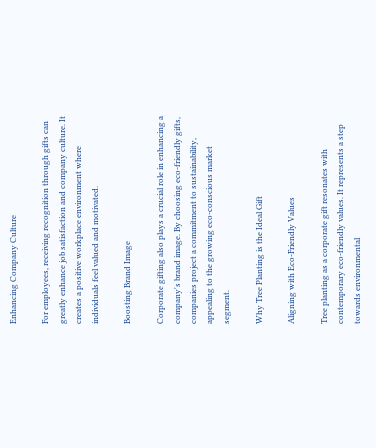Enhancing Company Culture

For employees, receiving recognition through gifts can greatly enhance job satisfaction and company culture. It creates a positive workplace environment where individuals feel valued and motivated.

Boosting Brand Image

Corporate gifting also plays a crucial role in enhancing a company's brand image. By choosing eco-friendly gifts, companies project a commitment to sustainability, appealing to the growing eco-conscious market segment.

Why Tree Planting is the Ideal Gift

Aligning with Eco-Friendly Values

Tree planting as a corporate gift resonates with contemporary eco-friendly values. It represents a step towards environmental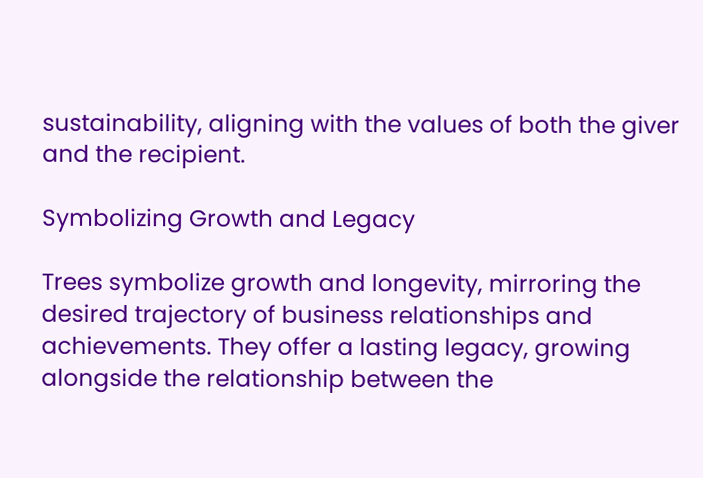sustainability, aligning with the values of both the giver and the recipient.

Symbolizing Growth and Legacy

Trees symbolize growth and longevity, mirroring the desired trajectory of business relationships and achievements. They offer a lasting legacy, growing alongside the relationship between the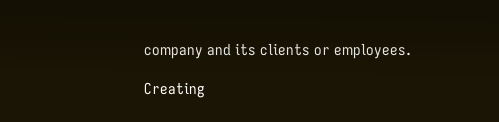company and its clients or employees.

Creating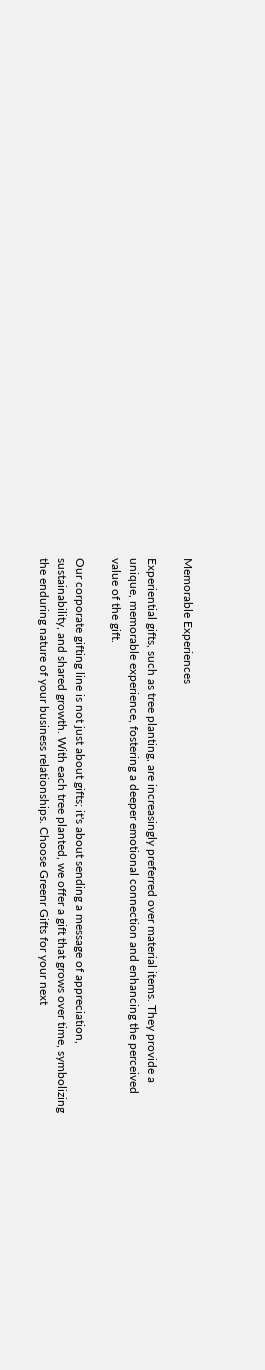Memorable Experiences

Experiential gifts, such as tree planting, are increasingly preferred over material items. They provide a unique, memorable experience, fostering a deeper emotional connection and enhancing the perceived value of the gift.

Our corporate gifting line is not just about gifts; it's about sending a message of appreciation, sustainability, and shared growth. With each tree planted, we offer a gift that grows over time, symbolizing the enduring nature of your business relationships. Choose Greenr Gifts for your next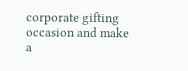corporate gifting occasion and make a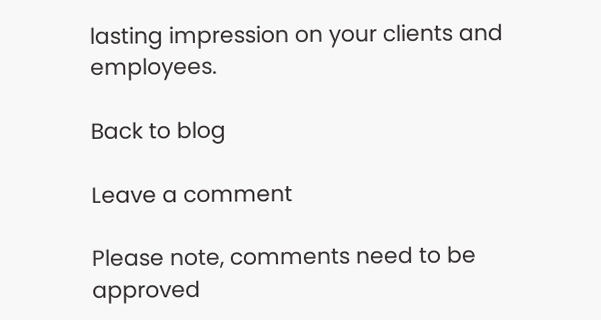lasting impression on your clients and employees.

Back to blog

Leave a comment

Please note, comments need to be approved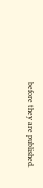before they are published.